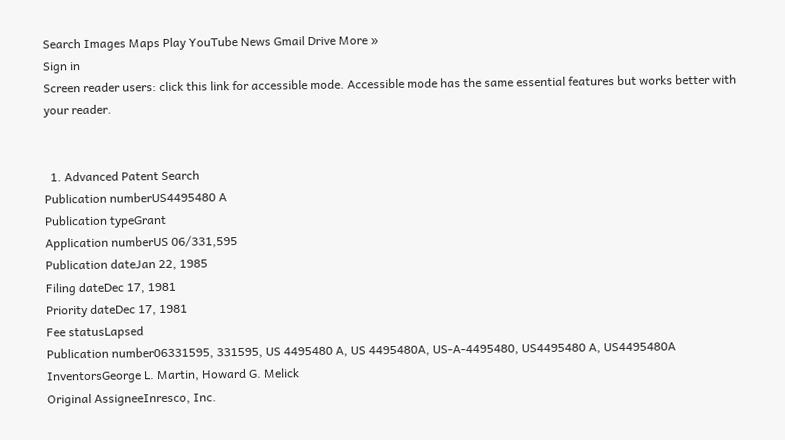Search Images Maps Play YouTube News Gmail Drive More »
Sign in
Screen reader users: click this link for accessible mode. Accessible mode has the same essential features but works better with your reader.


  1. Advanced Patent Search
Publication numberUS4495480 A
Publication typeGrant
Application numberUS 06/331,595
Publication dateJan 22, 1985
Filing dateDec 17, 1981
Priority dateDec 17, 1981
Fee statusLapsed
Publication number06331595, 331595, US 4495480 A, US 4495480A, US-A-4495480, US4495480 A, US4495480A
InventorsGeorge L. Martin, Howard G. Melick
Original AssigneeInresco, Inc.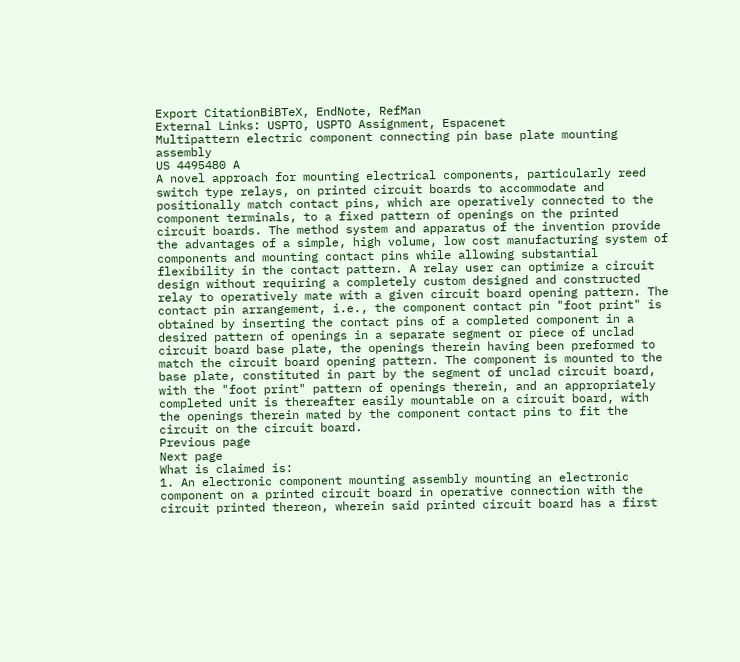Export CitationBiBTeX, EndNote, RefMan
External Links: USPTO, USPTO Assignment, Espacenet
Multipattern electric component connecting pin base plate mounting assembly
US 4495480 A
A novel approach for mounting electrical components, particularly reed switch type relays, on printed circuit boards to accommodate and positionally match contact pins, which are operatively connected to the component terminals, to a fixed pattern of openings on the printed circuit boards. The method system and apparatus of the invention provide the advantages of a simple, high volume, low cost manufacturing system of components and mounting contact pins while allowing substantial flexibility in the contact pattern. A relay user can optimize a circuit design without requiring a completely custom designed and constructed relay to operatively mate with a given circuit board opening pattern. The contact pin arrangement, i.e., the component contact pin "foot print" is obtained by inserting the contact pins of a completed component in a desired pattern of openings in a separate segment or piece of unclad circuit board base plate, the openings therein having been preformed to match the circuit board opening pattern. The component is mounted to the base plate, constituted in part by the segment of unclad circuit board, with the "foot print" pattern of openings therein, and an appropriately completed unit is thereafter easily mountable on a circuit board, with the openings therein mated by the component contact pins to fit the circuit on the circuit board.
Previous page
Next page
What is claimed is:
1. An electronic component mounting assembly mounting an electronic component on a printed circuit board in operative connection with the circuit printed thereon, wherein said printed circuit board has a first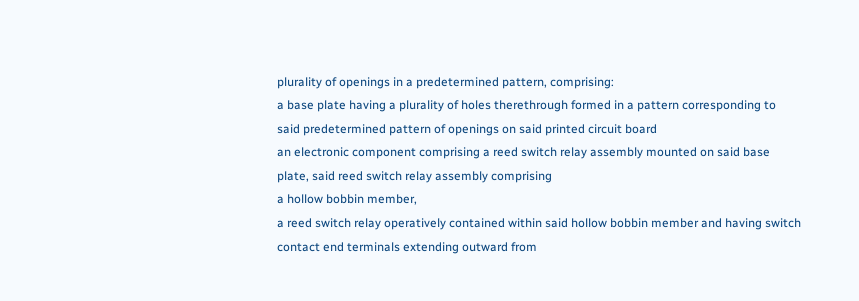plurality of openings in a predetermined pattern, comprising:
a base plate having a plurality of holes therethrough formed in a pattern corresponding to said predetermined pattern of openings on said printed circuit board
an electronic component comprising a reed switch relay assembly mounted on said base plate, said reed switch relay assembly comprising
a hollow bobbin member,
a reed switch relay operatively contained within said hollow bobbin member and having switch contact end terminals extending outward from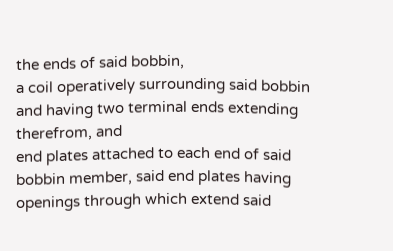the ends of said bobbin,
a coil operatively surrounding said bobbin and having two terminal ends extending therefrom, and
end plates attached to each end of said bobbin member, said end plates having openings through which extend said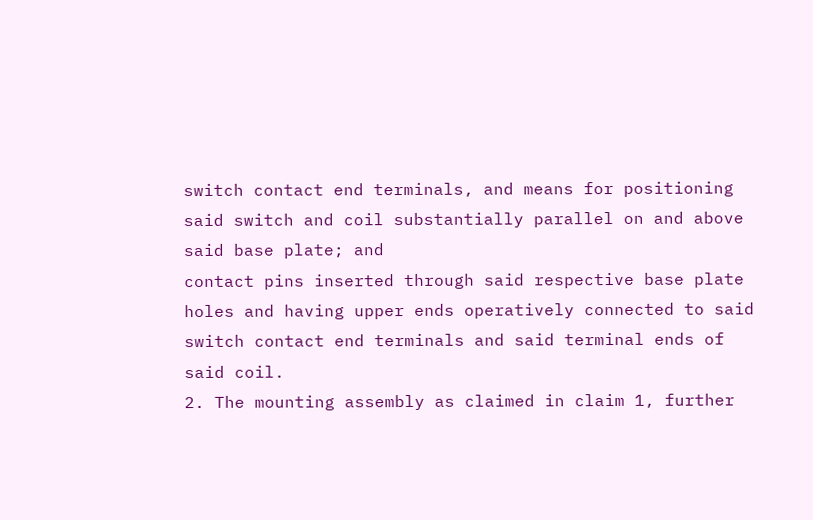switch contact end terminals, and means for positioning said switch and coil substantially parallel on and above said base plate; and
contact pins inserted through said respective base plate holes and having upper ends operatively connected to said switch contact end terminals and said terminal ends of said coil.
2. The mounting assembly as claimed in claim 1, further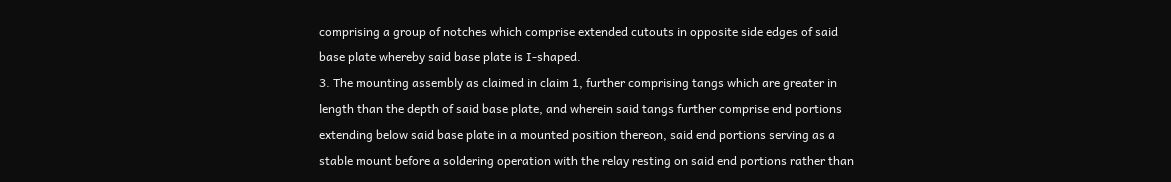comprising a group of notches which comprise extended cutouts in opposite side edges of said base plate whereby said base plate is I-shaped.
3. The mounting assembly as claimed in claim 1, further comprising tangs which are greater in length than the depth of said base plate, and wherein said tangs further comprise end portions extending below said base plate in a mounted position thereon, said end portions serving as a stable mount before a soldering operation with the relay resting on said end portions rather than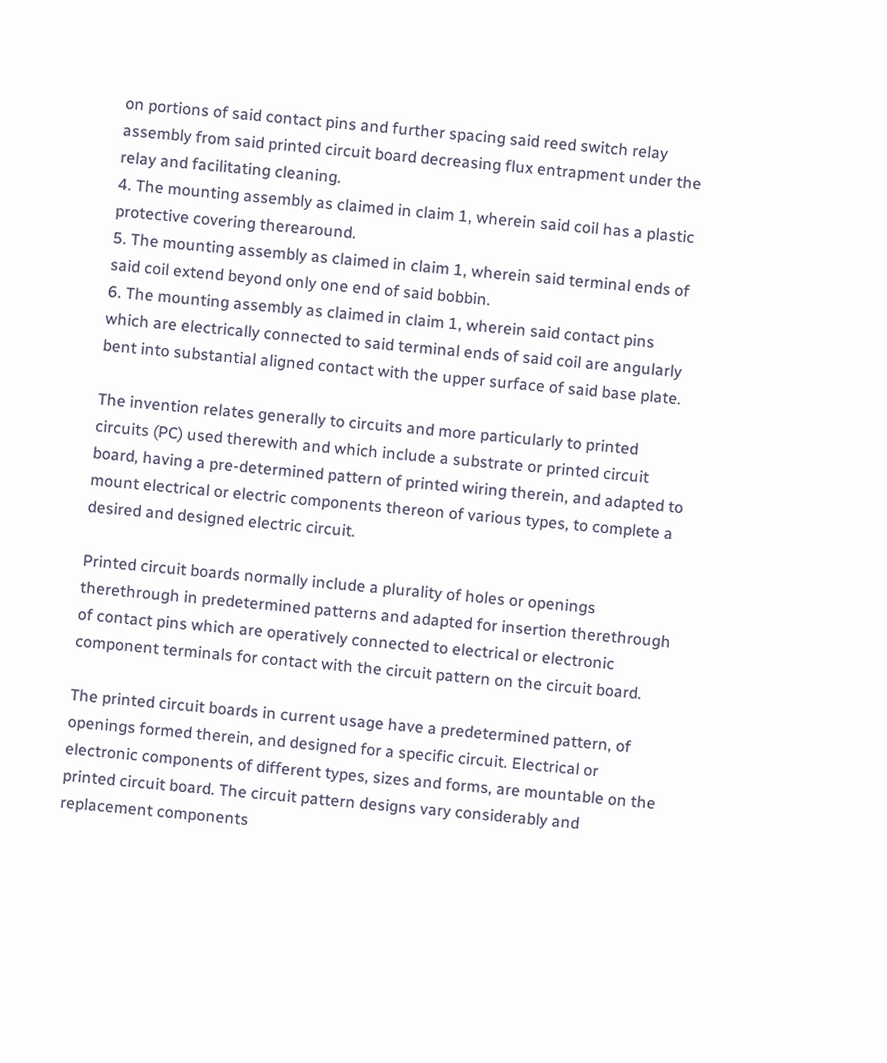on portions of said contact pins and further spacing said reed switch relay assembly from said printed circuit board decreasing flux entrapment under the relay and facilitating cleaning.
4. The mounting assembly as claimed in claim 1, wherein said coil has a plastic protective covering therearound.
5. The mounting assembly as claimed in claim 1, wherein said terminal ends of said coil extend beyond only one end of said bobbin.
6. The mounting assembly as claimed in claim 1, wherein said contact pins which are electrically connected to said terminal ends of said coil are angularly bent into substantial aligned contact with the upper surface of said base plate.

The invention relates generally to circuits and more particularly to printed circuits (PC) used therewith and which include a substrate or printed circuit board, having a pre-determined pattern of printed wiring therein, and adapted to mount electrical or electric components thereon of various types, to complete a desired and designed electric circuit.

Printed circuit boards normally include a plurality of holes or openings therethrough in predetermined patterns and adapted for insertion therethrough of contact pins which are operatively connected to electrical or electronic component terminals for contact with the circuit pattern on the circuit board.

The printed circuit boards in current usage have a predetermined pattern, of openings formed therein, and designed for a specific circuit. Electrical or electronic components of different types, sizes and forms, are mountable on the printed circuit board. The circuit pattern designs vary considerably and replacement components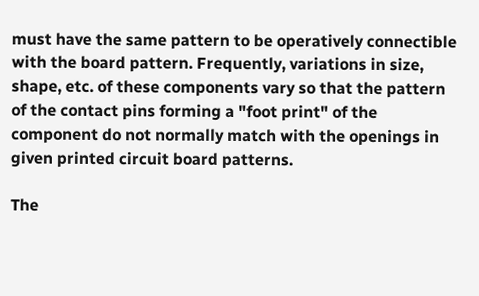must have the same pattern to be operatively connectible with the board pattern. Frequently, variations in size, shape, etc. of these components vary so that the pattern of the contact pins forming a "foot print" of the component do not normally match with the openings in given printed circuit board patterns.

The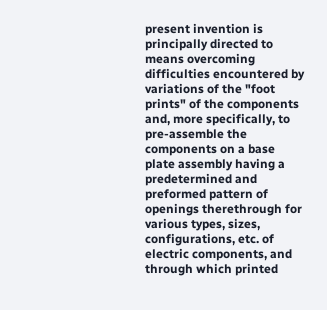present invention is principally directed to means overcoming difficulties encountered by variations of the "foot prints" of the components and, more specifically, to pre-assemble the components on a base plate assembly having a predetermined and preformed pattern of openings therethrough for various types, sizes, configurations, etc. of electric components, and through which printed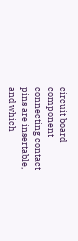circuit board component connecting contact pins are insertable, and which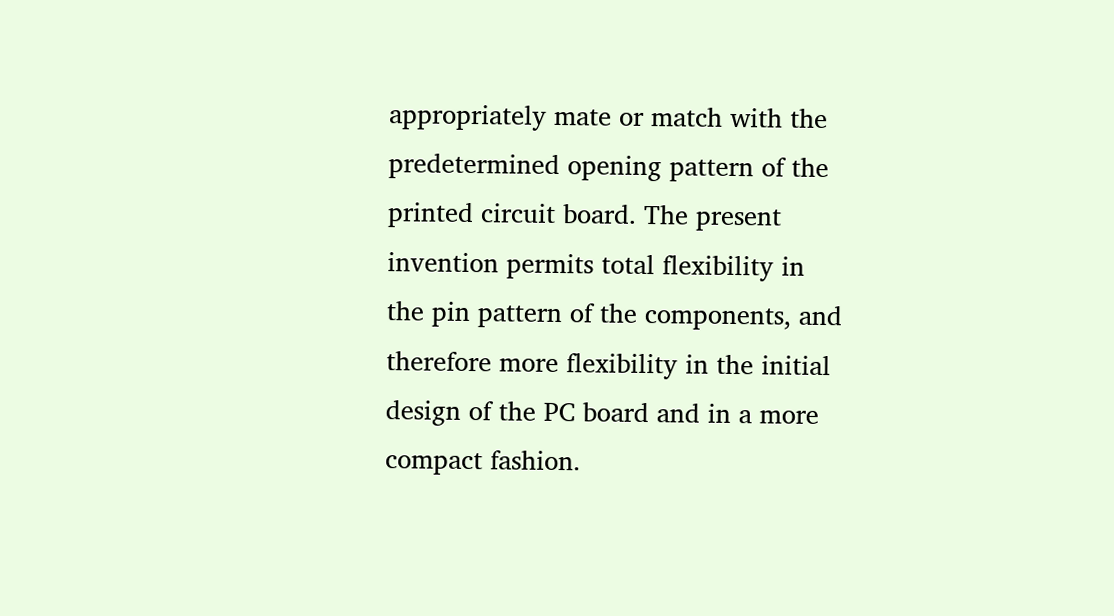appropriately mate or match with the predetermined opening pattern of the printed circuit board. The present invention permits total flexibility in the pin pattern of the components, and therefore more flexibility in the initial design of the PC board and in a more compact fashion.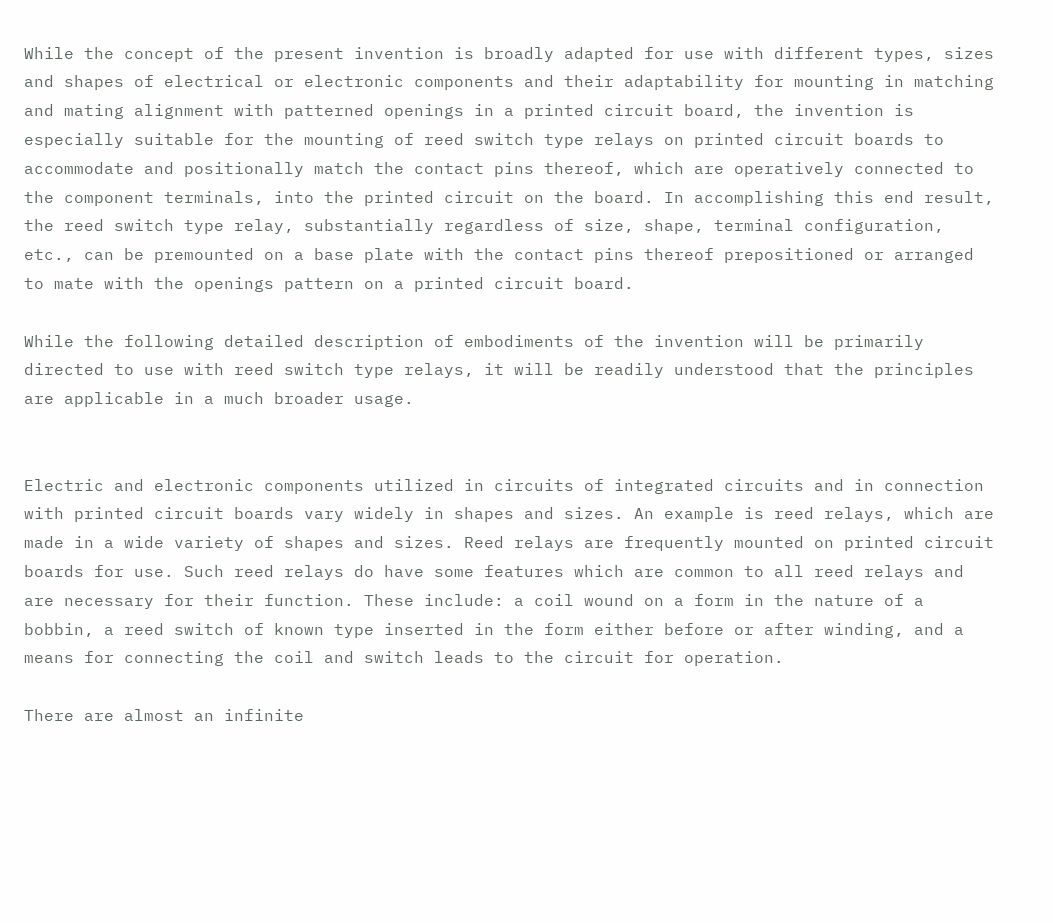While the concept of the present invention is broadly adapted for use with different types, sizes and shapes of electrical or electronic components and their adaptability for mounting in matching and mating alignment with patterned openings in a printed circuit board, the invention is especially suitable for the mounting of reed switch type relays on printed circuit boards to accommodate and positionally match the contact pins thereof, which are operatively connected to the component terminals, into the printed circuit on the board. In accomplishing this end result, the reed switch type relay, substantially regardless of size, shape, terminal configuration, etc., can be premounted on a base plate with the contact pins thereof prepositioned or arranged to mate with the openings pattern on a printed circuit board.

While the following detailed description of embodiments of the invention will be primarily directed to use with reed switch type relays, it will be readily understood that the principles are applicable in a much broader usage.


Electric and electronic components utilized in circuits of integrated circuits and in connection with printed circuit boards vary widely in shapes and sizes. An example is reed relays, which are made in a wide variety of shapes and sizes. Reed relays are frequently mounted on printed circuit boards for use. Such reed relays do have some features which are common to all reed relays and are necessary for their function. These include: a coil wound on a form in the nature of a bobbin, a reed switch of known type inserted in the form either before or after winding, and a means for connecting the coil and switch leads to the circuit for operation.

There are almost an infinite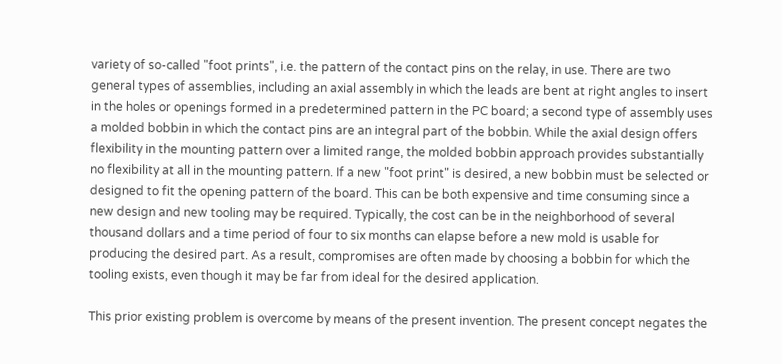variety of so-called "foot prints", i.e. the pattern of the contact pins on the relay, in use. There are two general types of assemblies, including an axial assembly in which the leads are bent at right angles to insert in the holes or openings formed in a predetermined pattern in the PC board; a second type of assembly uses a molded bobbin in which the contact pins are an integral part of the bobbin. While the axial design offers flexibility in the mounting pattern over a limited range, the molded bobbin approach provides substantially no flexibility at all in the mounting pattern. If a new "foot print" is desired, a new bobbin must be selected or designed to fit the opening pattern of the board. This can be both expensive and time consuming since a new design and new tooling may be required. Typically, the cost can be in the neighborhood of several thousand dollars and a time period of four to six months can elapse before a new mold is usable for producing the desired part. As a result, compromises are often made by choosing a bobbin for which the tooling exists, even though it may be far from ideal for the desired application.

This prior existing problem is overcome by means of the present invention. The present concept negates the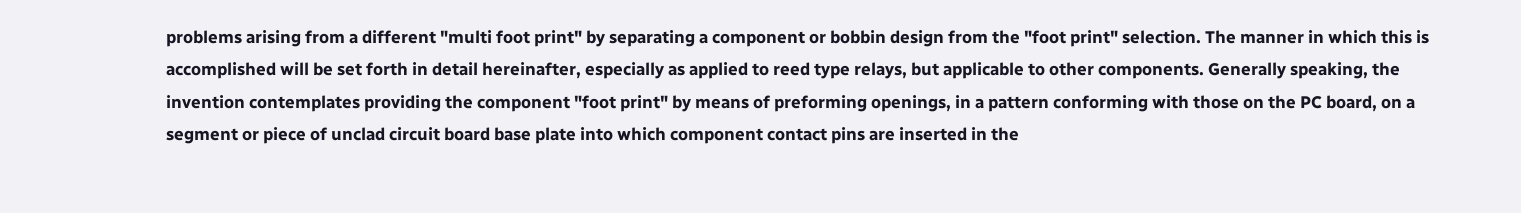problems arising from a different "multi foot print" by separating a component or bobbin design from the "foot print" selection. The manner in which this is accomplished will be set forth in detail hereinafter, especially as applied to reed type relays, but applicable to other components. Generally speaking, the invention contemplates providing the component "foot print" by means of preforming openings, in a pattern conforming with those on the PC board, on a segment or piece of unclad circuit board base plate into which component contact pins are inserted in the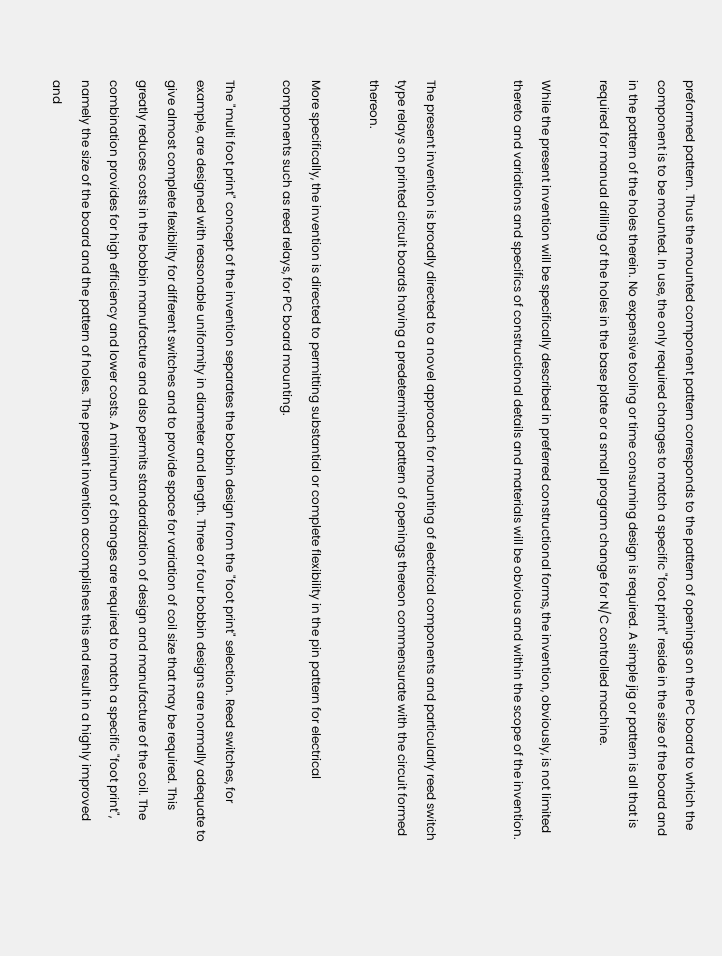preformed pattern. Thus the mounted component pattern corresponds to the pattern of openings on the PC board to which the component is to be mounted. In use, the only required changes to match a specific "foot print" reside in the size of the board and in the pattern of the holes therein. No expensive tooling or time consuming design is required. A simple jig or pattern is all that is required for manual drilling of the holes in the base plate or a small program change for N/C controlled machine.

While the present invention will be specifically described in preferred constructional forms, the invention, obviously, is not limited thereto and variations and specifics of constructional details and materials will be obvious and within the scope of the invention.


The present invention is broadly directed to a novel approach for mounting of electrical components and particularly reed switch type relays on printed circuit boards having a predetermined pattern of openings thereon commensurate with the circuit formed thereon.

More specifically, the invention is directed to permitting substantial or complete flexibility in the pin pattern for electrical components such as reed relays, for PC board mounting.

The "multi foot print" concept of the invention separates the bobbin design from the "foot print" selection. Reed switches, for example, are designed with reasonable uniformity in diameter and length. Three or four bobbin designs are normally adequate to give almost complete flexibility for different switches and to provide space for variation of coil size that may be required. This greatly reduces costs in the bobbin manufacture and also permits standardization of design and manufacture of the coil. The combination provides for high efficiency and lower costs. A minimum of changes are required to match a specific "foot print", namely the size of the board and the pattern of holes. The present invention accomplishes this end result in a highly improved and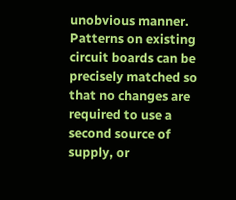unobvious manner. Patterns on existing circuit boards can be precisely matched so that no changes are required to use a second source of supply, or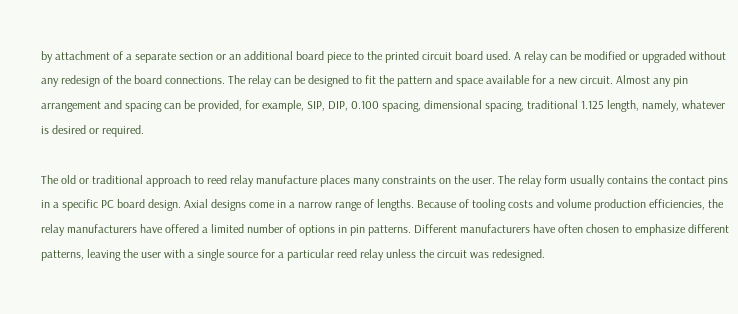by attachment of a separate section or an additional board piece to the printed circuit board used. A relay can be modified or upgraded without any redesign of the board connections. The relay can be designed to fit the pattern and space available for a new circuit. Almost any pin arrangement and spacing can be provided, for example, SIP, DIP, 0.100 spacing, dimensional spacing, traditional 1.125 length, namely, whatever is desired or required.

The old or traditional approach to reed relay manufacture places many constraints on the user. The relay form usually contains the contact pins in a specific PC board design. Axial designs come in a narrow range of lengths. Because of tooling costs and volume production efficiencies, the relay manufacturers have offered a limited number of options in pin patterns. Different manufacturers have often chosen to emphasize different patterns, leaving the user with a single source for a particular reed relay unless the circuit was redesigned.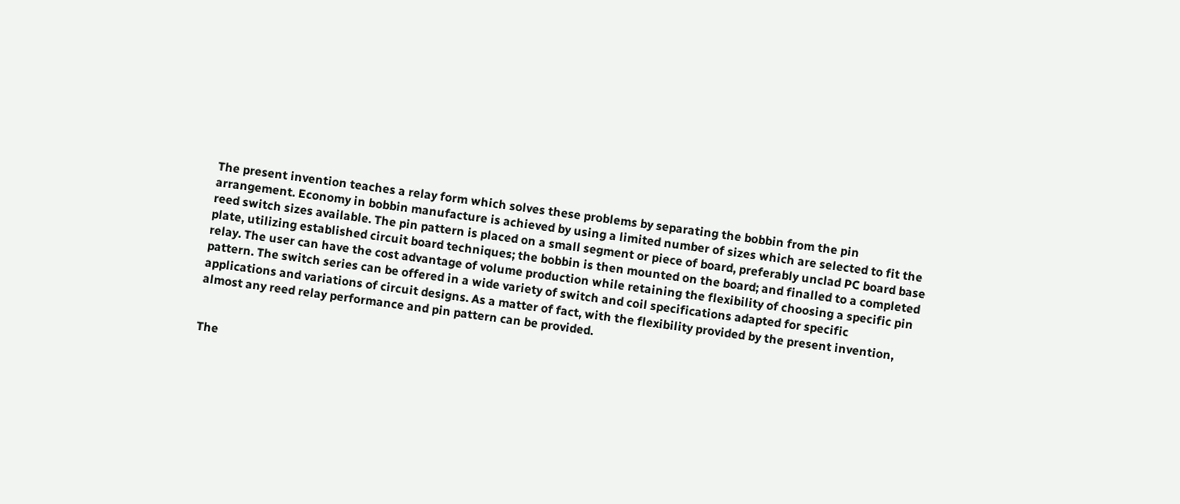The present invention teaches a relay form which solves these problems by separating the bobbin from the pin arrangement. Economy in bobbin manufacture is achieved by using a limited number of sizes which are selected to fit the reed switch sizes available. The pin pattern is placed on a small segment or piece of board, preferably unclad PC board base plate, utilizing established circuit board techniques; the bobbin is then mounted on the board; and finalled to a completed relay. The user can have the cost advantage of volume production while retaining the flexibility of choosing a specific pin pattern. The switch series can be offered in a wide variety of switch and coil specifications adapted for specific applications and variations of circuit designs. As a matter of fact, with the flexibility provided by the present invention, almost any reed relay performance and pin pattern can be provided.


The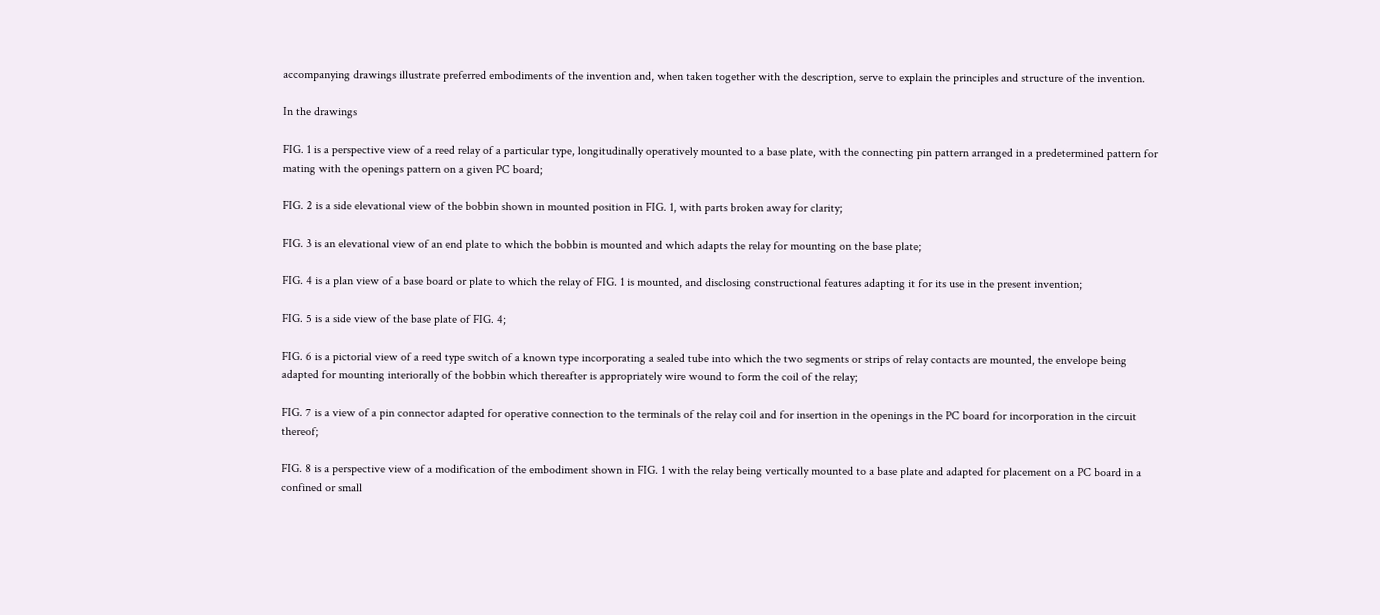accompanying drawings illustrate preferred embodiments of the invention and, when taken together with the description, serve to explain the principles and structure of the invention.

In the drawings

FIG. 1 is a perspective view of a reed relay of a particular type, longitudinally operatively mounted to a base plate, with the connecting pin pattern arranged in a predetermined pattern for mating with the openings pattern on a given PC board;

FIG. 2 is a side elevational view of the bobbin shown in mounted position in FIG. 1, with parts broken away for clarity;

FIG. 3 is an elevational view of an end plate to which the bobbin is mounted and which adapts the relay for mounting on the base plate;

FIG. 4 is a plan view of a base board or plate to which the relay of FIG. 1 is mounted, and disclosing constructional features adapting it for its use in the present invention;

FIG. 5 is a side view of the base plate of FIG. 4;

FIG. 6 is a pictorial view of a reed type switch of a known type incorporating a sealed tube into which the two segments or strips of relay contacts are mounted, the envelope being adapted for mounting interiorally of the bobbin which thereafter is appropriately wire wound to form the coil of the relay;

FIG. 7 is a view of a pin connector adapted for operative connection to the terminals of the relay coil and for insertion in the openings in the PC board for incorporation in the circuit thereof;

FIG. 8 is a perspective view of a modification of the embodiment shown in FIG. 1 with the relay being vertically mounted to a base plate and adapted for placement on a PC board in a confined or small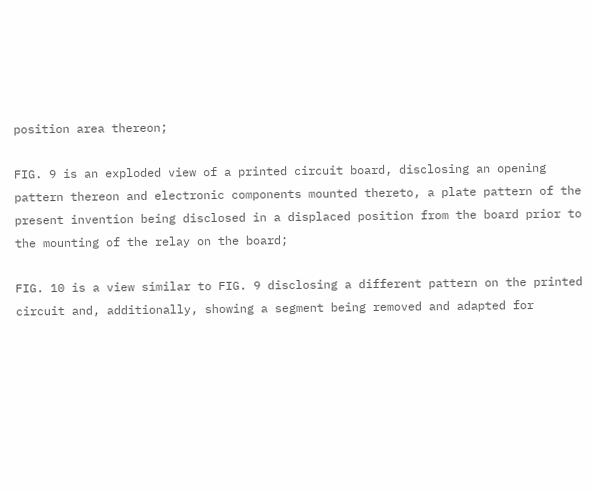position area thereon;

FIG. 9 is an exploded view of a printed circuit board, disclosing an opening pattern thereon and electronic components mounted thereto, a plate pattern of the present invention being disclosed in a displaced position from the board prior to the mounting of the relay on the board;

FIG. 10 is a view similar to FIG. 9 disclosing a different pattern on the printed circuit and, additionally, showing a segment being removed and adapted for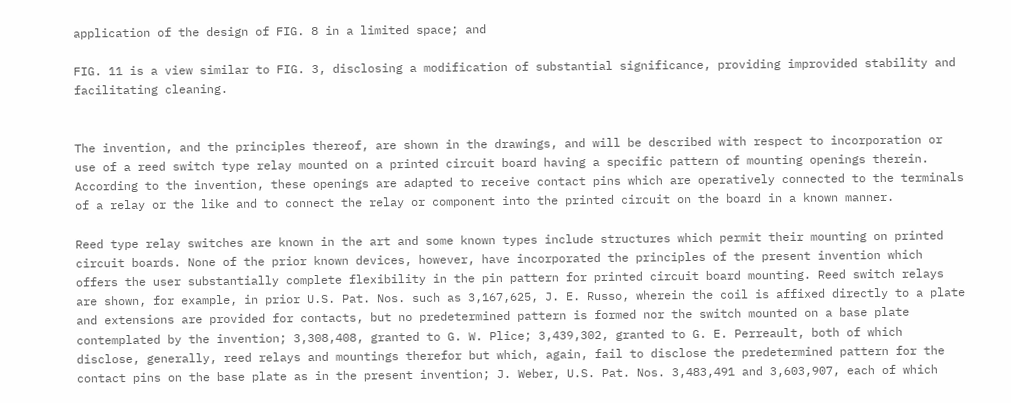application of the design of FIG. 8 in a limited space; and

FIG. 11 is a view similar to FIG. 3, disclosing a modification of substantial significance, providing improvided stability and facilitating cleaning.


The invention, and the principles thereof, are shown in the drawings, and will be described with respect to incorporation or use of a reed switch type relay mounted on a printed circuit board having a specific pattern of mounting openings therein. According to the invention, these openings are adapted to receive contact pins which are operatively connected to the terminals of a relay or the like and to connect the relay or component into the printed circuit on the board in a known manner.

Reed type relay switches are known in the art and some known types include structures which permit their mounting on printed circuit boards. None of the prior known devices, however, have incorporated the principles of the present invention which offers the user substantially complete flexibility in the pin pattern for printed circuit board mounting. Reed switch relays are shown, for example, in prior U.S. Pat. Nos. such as 3,167,625, J. E. Russo, wherein the coil is affixed directly to a plate and extensions are provided for contacts, but no predetermined pattern is formed nor the switch mounted on a base plate contemplated by the invention; 3,308,408, granted to G. W. Plice; 3,439,302, granted to G. E. Perreault, both of which disclose, generally, reed relays and mountings therefor but which, again, fail to disclose the predetermined pattern for the contact pins on the base plate as in the present invention; J. Weber, U.S. Pat. Nos. 3,483,491 and 3,603,907, each of which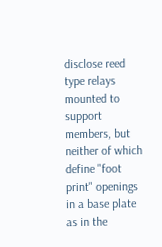disclose reed type relays mounted to support members, but neither of which define "foot print" openings in a base plate as in the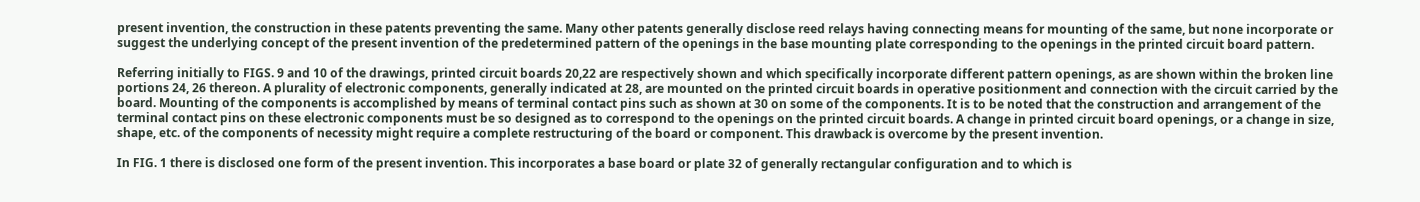present invention, the construction in these patents preventing the same. Many other patents generally disclose reed relays having connecting means for mounting of the same, but none incorporate or suggest the underlying concept of the present invention of the predetermined pattern of the openings in the base mounting plate corresponding to the openings in the printed circuit board pattern.

Referring initially to FIGS. 9 and 10 of the drawings, printed circuit boards 20,22 are respectively shown and which specifically incorporate different pattern openings, as are shown within the broken line portions 24, 26 thereon. A plurality of electronic components, generally indicated at 28, are mounted on the printed circuit boards in operative positionment and connection with the circuit carried by the board. Mounting of the components is accomplished by means of terminal contact pins such as shown at 30 on some of the components. It is to be noted that the construction and arrangement of the terminal contact pins on these electronic components must be so designed as to correspond to the openings on the printed circuit boards. A change in printed circuit board openings, or a change in size, shape, etc. of the components of necessity might require a complete restructuring of the board or component. This drawback is overcome by the present invention.

In FIG. 1 there is disclosed one form of the present invention. This incorporates a base board or plate 32 of generally rectangular configuration and to which is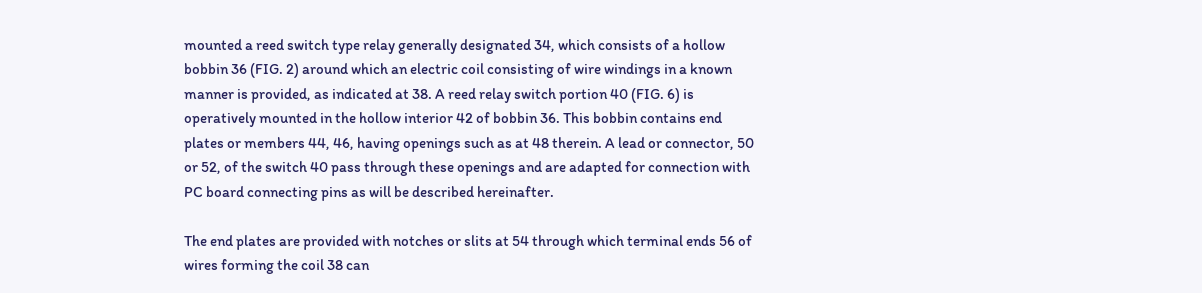mounted a reed switch type relay generally designated 34, which consists of a hollow bobbin 36 (FIG. 2) around which an electric coil consisting of wire windings in a known manner is provided, as indicated at 38. A reed relay switch portion 40 (FIG. 6) is operatively mounted in the hollow interior 42 of bobbin 36. This bobbin contains end plates or members 44, 46, having openings such as at 48 therein. A lead or connector, 50 or 52, of the switch 40 pass through these openings and are adapted for connection with PC board connecting pins as will be described hereinafter.

The end plates are provided with notches or slits at 54 through which terminal ends 56 of wires forming the coil 38 can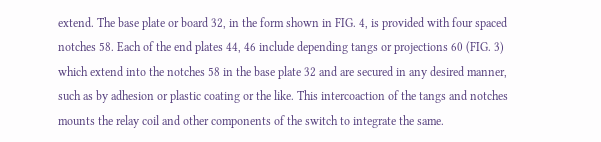extend. The base plate or board 32, in the form shown in FIG. 4, is provided with four spaced notches 58. Each of the end plates 44, 46 include depending tangs or projections 60 (FIG. 3) which extend into the notches 58 in the base plate 32 and are secured in any desired manner, such as by adhesion or plastic coating or the like. This intercoaction of the tangs and notches mounts the relay coil and other components of the switch to integrate the same.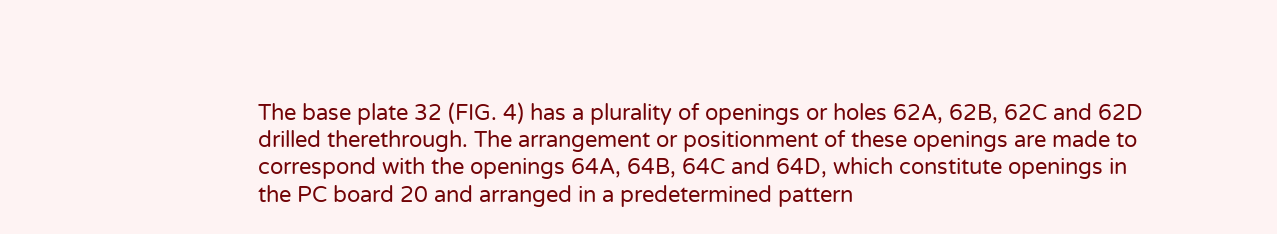The base plate 32 (FIG. 4) has a plurality of openings or holes 62A, 62B, 62C and 62D drilled therethrough. The arrangement or positionment of these openings are made to correspond with the openings 64A, 64B, 64C and 64D, which constitute openings in the PC board 20 and arranged in a predetermined pattern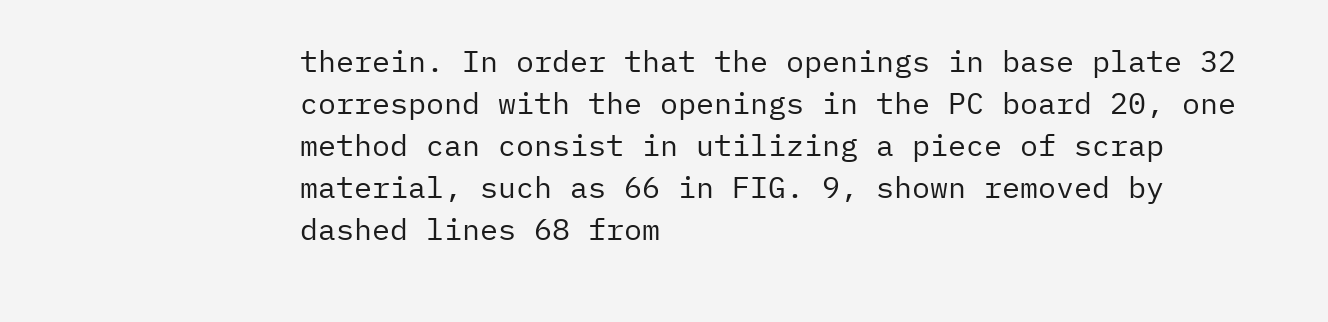therein. In order that the openings in base plate 32 correspond with the openings in the PC board 20, one method can consist in utilizing a piece of scrap material, such as 66 in FIG. 9, shown removed by dashed lines 68 from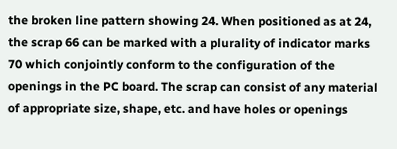the broken line pattern showing 24. When positioned as at 24, the scrap 66 can be marked with a plurality of indicator marks 70 which conjointly conform to the configuration of the openings in the PC board. The scrap can consist of any material of appropriate size, shape, etc. and have holes or openings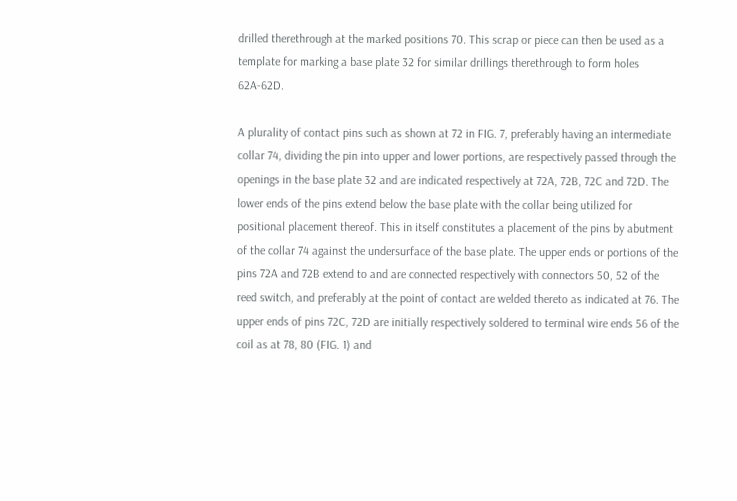drilled therethrough at the marked positions 70. This scrap or piece can then be used as a template for marking a base plate 32 for similar drillings therethrough to form holes 62A-62D.

A plurality of contact pins such as shown at 72 in FIG. 7, preferably having an intermediate collar 74, dividing the pin into upper and lower portions, are respectively passed through the openings in the base plate 32 and are indicated respectively at 72A, 72B, 72C and 72D. The lower ends of the pins extend below the base plate with the collar being utilized for positional placement thereof. This in itself constitutes a placement of the pins by abutment of the collar 74 against the undersurface of the base plate. The upper ends or portions of the pins 72A and 72B extend to and are connected respectively with connectors 50, 52 of the reed switch, and preferably at the point of contact are welded thereto as indicated at 76. The upper ends of pins 72C, 72D are initially respectively soldered to terminal wire ends 56 of the coil as at 78, 80 (FIG. 1) and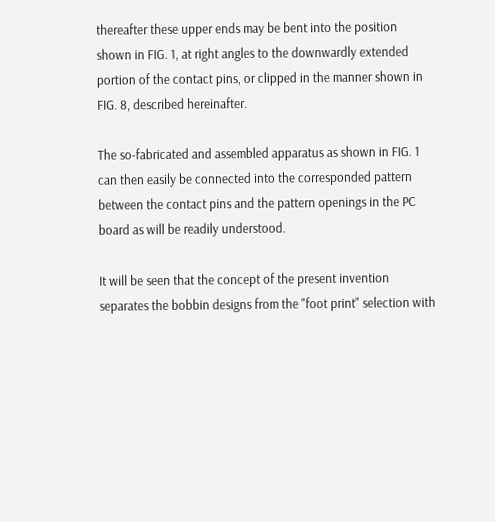thereafter these upper ends may be bent into the position shown in FIG. 1, at right angles to the downwardly extended portion of the contact pins, or clipped in the manner shown in FIG. 8, described hereinafter.

The so-fabricated and assembled apparatus as shown in FIG. 1 can then easily be connected into the corresponded pattern between the contact pins and the pattern openings in the PC board as will be readily understood.

It will be seen that the concept of the present invention separates the bobbin designs from the "foot print" selection with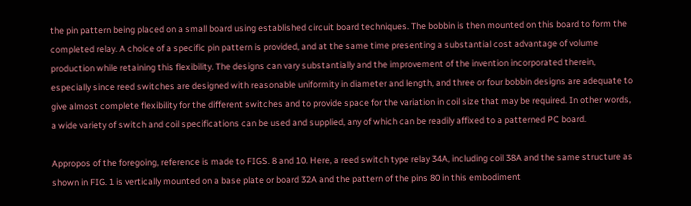the pin pattern being placed on a small board using established circuit board techniques. The bobbin is then mounted on this board to form the completed relay. A choice of a specific pin pattern is provided, and at the same time presenting a substantial cost advantage of volume production while retaining this flexibility. The designs can vary substantially and the improvement of the invention incorporated therein, especially since reed switches are designed with reasonable uniformity in diameter and length, and three or four bobbin designs are adequate to give almost complete flexibility for the different switches and to provide space for the variation in coil size that may be required. In other words, a wide variety of switch and coil specifications can be used and supplied, any of which can be readily affixed to a patterned PC board.

Appropos of the foregoing, reference is made to FIGS. 8 and 10. Here, a reed switch type relay 34A, including coil 38A and the same structure as shown in FIG. 1 is vertically mounted on a base plate or board 32A and the pattern of the pins 80 in this embodiment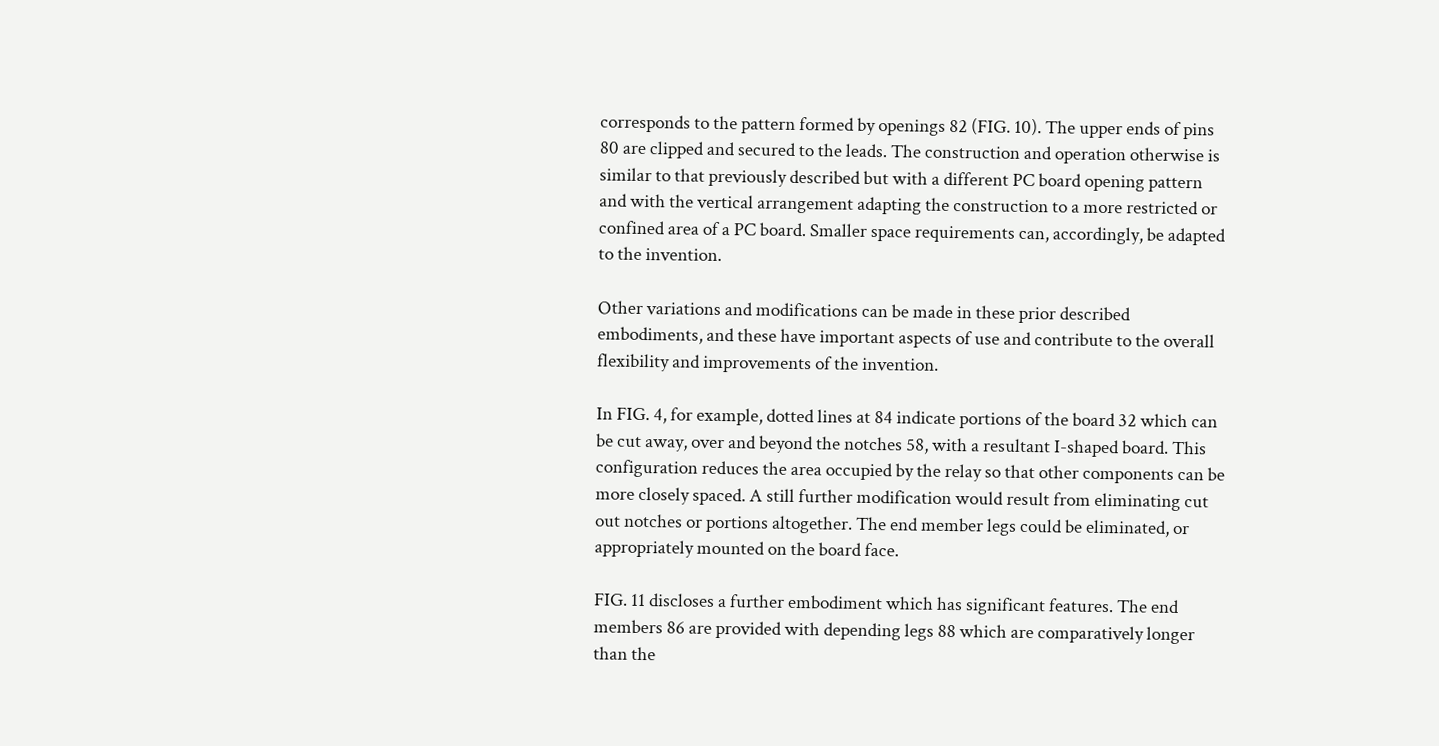corresponds to the pattern formed by openings 82 (FIG. 10). The upper ends of pins 80 are clipped and secured to the leads. The construction and operation otherwise is similar to that previously described but with a different PC board opening pattern and with the vertical arrangement adapting the construction to a more restricted or confined area of a PC board. Smaller space requirements can, accordingly, be adapted to the invention.

Other variations and modifications can be made in these prior described embodiments, and these have important aspects of use and contribute to the overall flexibility and improvements of the invention.

In FIG. 4, for example, dotted lines at 84 indicate portions of the board 32 which can be cut away, over and beyond the notches 58, with a resultant I-shaped board. This configuration reduces the area occupied by the relay so that other components can be more closely spaced. A still further modification would result from eliminating cut out notches or portions altogether. The end member legs could be eliminated, or appropriately mounted on the board face.

FIG. 11 discloses a further embodiment which has significant features. The end members 86 are provided with depending legs 88 which are comparatively longer than the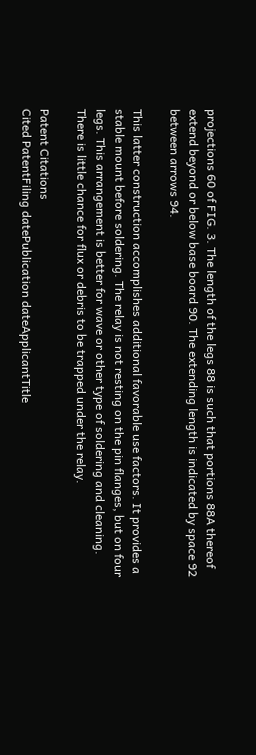projections 60 of FIG. 3. The length of the legs 88 is such that portions 88A thereof extend beyond or below base board 90. The extending length is indicated by space 92 between arrows 94.

This latter construction accomplishes additional favorable use factors. It provides a stable mount before soldering. The relay is not resting on the pin flanges, but on four legs. This arrangement is better for wave or other type of soldering and cleaning. There is little chance for flux or debris to be trapped under the relay.

Patent Citations
Cited PatentFiling datePublication dateApplicantTitle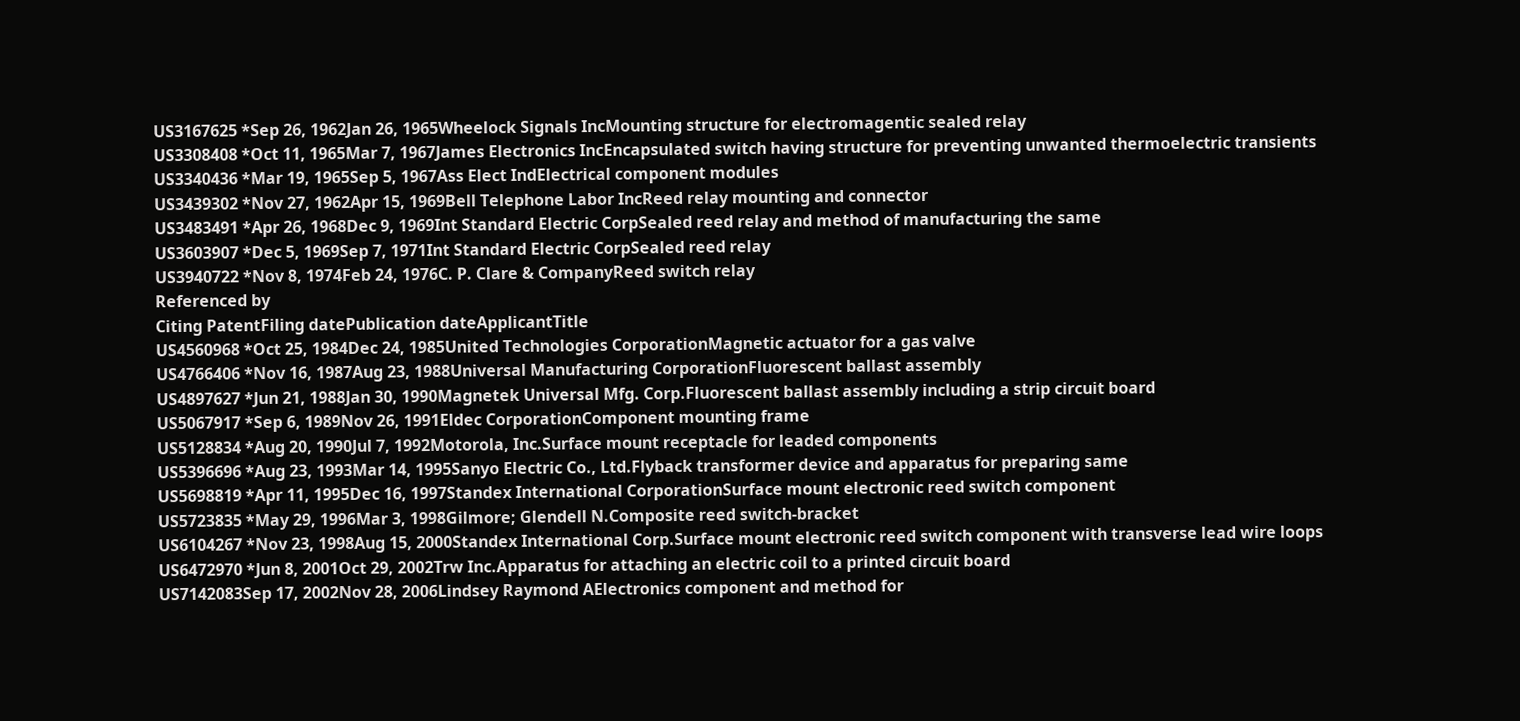US3167625 *Sep 26, 1962Jan 26, 1965Wheelock Signals IncMounting structure for electromagentic sealed relay
US3308408 *Oct 11, 1965Mar 7, 1967James Electronics IncEncapsulated switch having structure for preventing unwanted thermoelectric transients
US3340436 *Mar 19, 1965Sep 5, 1967Ass Elect IndElectrical component modules
US3439302 *Nov 27, 1962Apr 15, 1969Bell Telephone Labor IncReed relay mounting and connector
US3483491 *Apr 26, 1968Dec 9, 1969Int Standard Electric CorpSealed reed relay and method of manufacturing the same
US3603907 *Dec 5, 1969Sep 7, 1971Int Standard Electric CorpSealed reed relay
US3940722 *Nov 8, 1974Feb 24, 1976C. P. Clare & CompanyReed switch relay
Referenced by
Citing PatentFiling datePublication dateApplicantTitle
US4560968 *Oct 25, 1984Dec 24, 1985United Technologies CorporationMagnetic actuator for a gas valve
US4766406 *Nov 16, 1987Aug 23, 1988Universal Manufacturing CorporationFluorescent ballast assembly
US4897627 *Jun 21, 1988Jan 30, 1990Magnetek Universal Mfg. Corp.Fluorescent ballast assembly including a strip circuit board
US5067917 *Sep 6, 1989Nov 26, 1991Eldec CorporationComponent mounting frame
US5128834 *Aug 20, 1990Jul 7, 1992Motorola, Inc.Surface mount receptacle for leaded components
US5396696 *Aug 23, 1993Mar 14, 1995Sanyo Electric Co., Ltd.Flyback transformer device and apparatus for preparing same
US5698819 *Apr 11, 1995Dec 16, 1997Standex International CorporationSurface mount electronic reed switch component
US5723835 *May 29, 1996Mar 3, 1998Gilmore; Glendell N.Composite reed switch-bracket
US6104267 *Nov 23, 1998Aug 15, 2000Standex International Corp.Surface mount electronic reed switch component with transverse lead wire loops
US6472970 *Jun 8, 2001Oct 29, 2002Trw Inc.Apparatus for attaching an electric coil to a printed circuit board
US7142083Sep 17, 2002Nov 28, 2006Lindsey Raymond AElectronics component and method for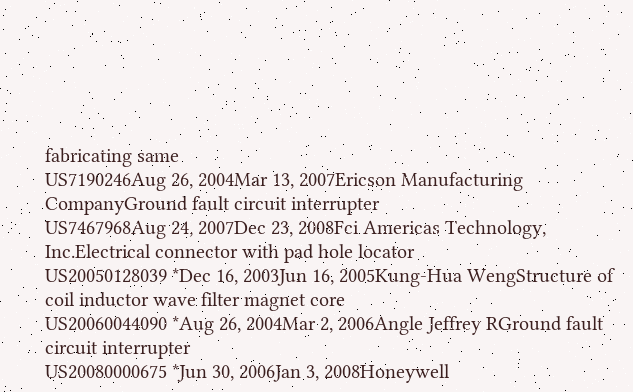fabricating same
US7190246Aug 26, 2004Mar 13, 2007Ericson Manufacturing CompanyGround fault circuit interrupter
US7467968Aug 24, 2007Dec 23, 2008Fci Americas Technology, Inc.Electrical connector with pad hole locator
US20050128039 *Dec 16, 2003Jun 16, 2005Kung-Hua WengStructure of coil inductor wave filter magnet core
US20060044090 *Aug 26, 2004Mar 2, 2006Angle Jeffrey RGround fault circuit interrupter
US20080000675 *Jun 30, 2006Jan 3, 2008Honeywell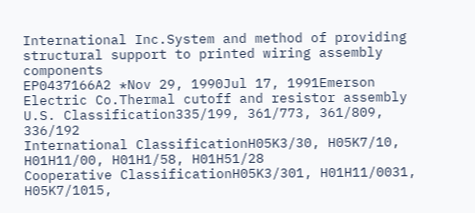International Inc.System and method of providing structural support to printed wiring assembly components
EP0437166A2 *Nov 29, 1990Jul 17, 1991Emerson Electric Co.Thermal cutoff and resistor assembly
U.S. Classification335/199, 361/773, 361/809, 336/192
International ClassificationH05K3/30, H05K7/10, H01H11/00, H01H1/58, H01H51/28
Cooperative ClassificationH05K3/301, H01H11/0031, H05K7/1015,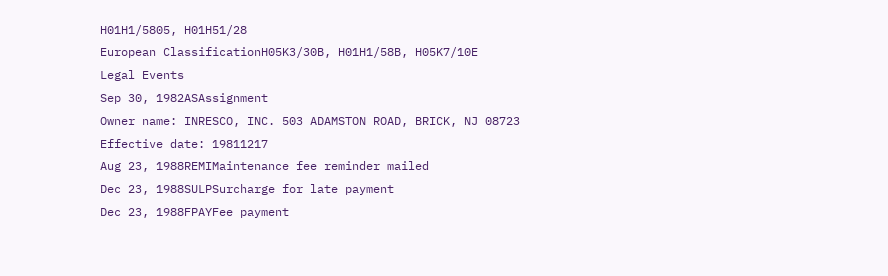H01H1/5805, H01H51/28
European ClassificationH05K3/30B, H01H1/58B, H05K7/10E
Legal Events
Sep 30, 1982ASAssignment
Owner name: INRESCO, INC. 503 ADAMSTON ROAD, BRICK, NJ 08723
Effective date: 19811217
Aug 23, 1988REMIMaintenance fee reminder mailed
Dec 23, 1988SULPSurcharge for late payment
Dec 23, 1988FPAYFee payment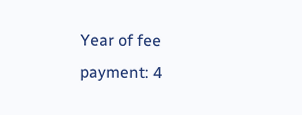Year of fee payment: 4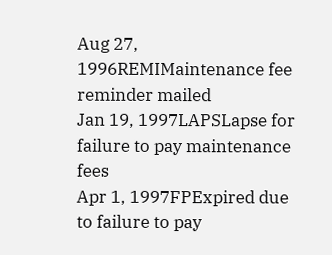Aug 27, 1996REMIMaintenance fee reminder mailed
Jan 19, 1997LAPSLapse for failure to pay maintenance fees
Apr 1, 1997FPExpired due to failure to pay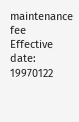maintenance fee
Effective date: 19970122